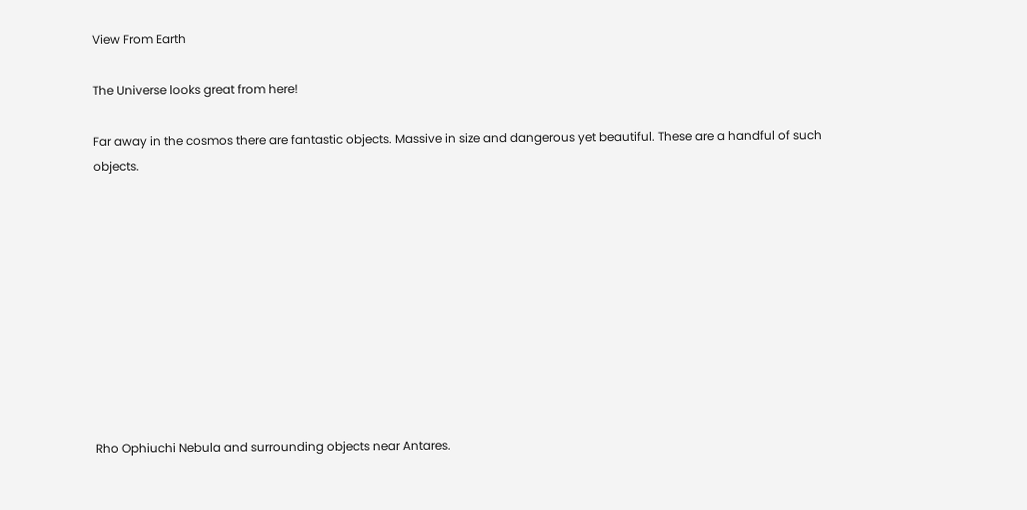View From Earth

The Universe looks great from here!

Far away in the cosmos there are fantastic objects. Massive in size and dangerous yet beautiful. These are a handful of such objects.










Rho Ophiuchi Nebula and surrounding objects near Antares.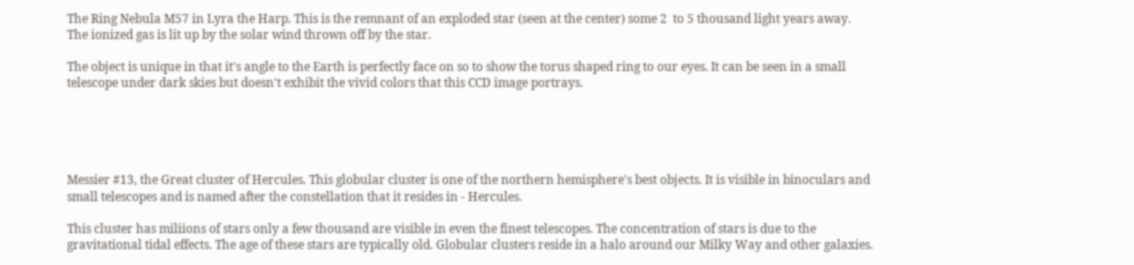The Ring Nebula M57 in Lyra the Harp. This is the remnant of an exploded star (seen at the center) some 2  to 5 thousand light years away. The ionized gas is lit up by the solar wind thrown off by the star.

The object is unique in that it's angle to the Earth is perfectly face on so to show the torus shaped ring to our eyes. It can be seen in a small telescope under dark skies but doesn't exhibit the vivid colors that this CCD image portrays.





Messier #13, the Great cluster of Hercules. This globular cluster is one of the northern hemisphere's best objects. It is visible in binoculars and small telescopes and is named after the constellation that it resides in - Hercules.

This cluster has miliions of stars only a few thousand are visible in even the finest telescopes. The concentration of stars is due to the gravitational tidal effects. The age of these stars are typically old. Globular clusters reside in a halo around our Milky Way and other galaxies.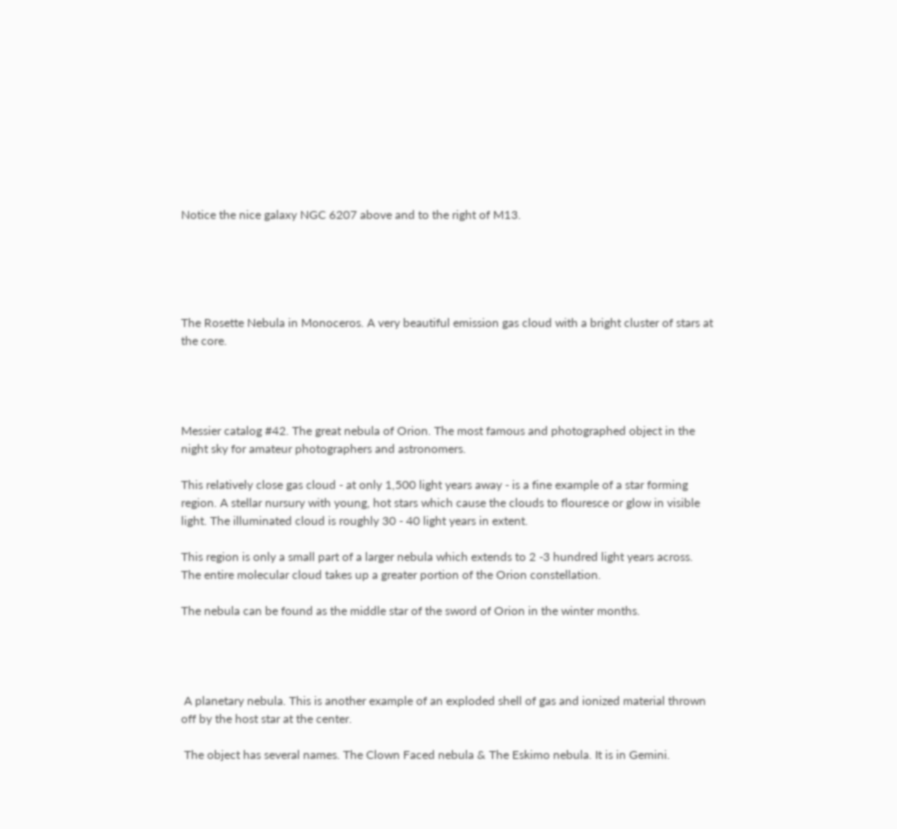Notice the nice galaxy NGC 6207 above and to the right of M13.





The Rosette Nebula in Monoceros. A very beautiful emission gas cloud with a bright cluster of stars at the core.




Messier catalog #42. The great nebula of Orion. The most famous and photographed object in the night sky for amateur photographers and astronomers.

This relatively close gas cloud - at only 1,500 light years away - is a fine example of a star forming region. A stellar nursury with young, hot stars which cause the clouds to flouresce or glow in visible light. The illuminated cloud is roughly 30 - 40 light years in extent.

This region is only a small part of a larger nebula which extends to 2 -3 hundred light years across. The entire molecular cloud takes up a greater portion of the Orion constellation.

The nebula can be found as the middle star of the sword of Orion in the winter months.




 A planetary nebula. This is another example of an exploded shell of gas and ionized material thrown off by the host star at the center.

 The object has several names. The Clown Faced nebula & The Eskimo nebula. It is in Gemini.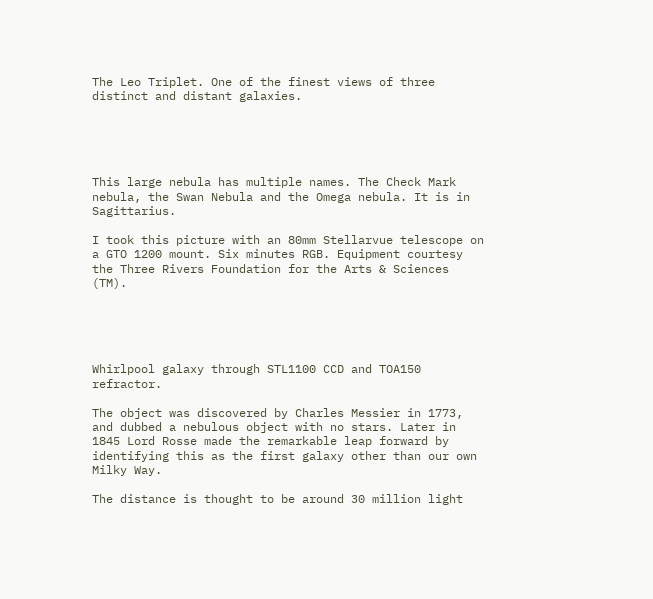The Leo Triplet. One of the finest views of three distinct and distant galaxies.





This large nebula has multiple names. The Check Mark nebula, the Swan Nebula and the Omega nebula. It is in Sagittarius.

I took this picture with an 80mm Stellarvue telescope on a GTO 1200 mount. Six minutes RGB. Equipment courtesy the Three Rivers Foundation for the Arts & Sciences (TM).





Whirlpool galaxy through STL1100 CCD and TOA150 refractor.

The object was discovered by Charles Messier in 1773, and dubbed a nebulous object with no stars. Later in 1845 Lord Rosse made the remarkable leap forward by identifying this as the first galaxy other than our own Milky Way.

The distance is thought to be around 30 million light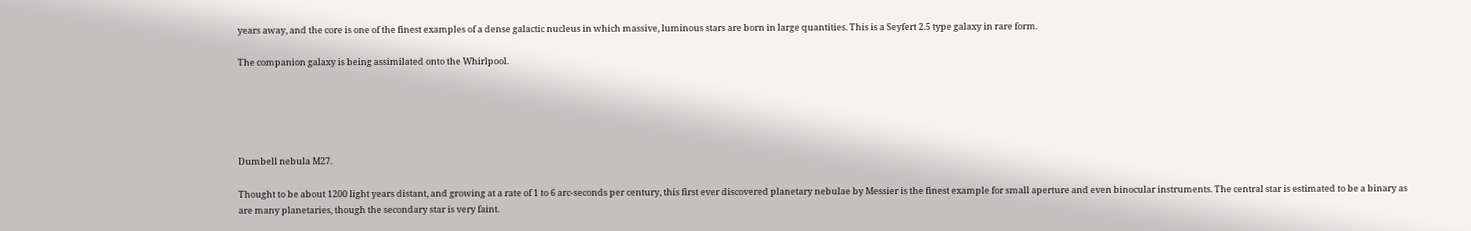years away, and the core is one of the finest examples of a dense galactic nucleus in which massive, luminous stars are born in large quantities. This is a Seyfert 2.5 type galaxy in rare form.

The companion galaxy is being assimilated onto the Whirlpool.





Dumbell nebula M27.

Thought to be about 1200 light years distant, and growing at a rate of 1 to 6 arc-seconds per century, this first ever discovered planetary nebulae by Messier is the finest example for small aperture and even binocular instruments. The central star is estimated to be a binary as are many planetaries, though the secondary star is very faint.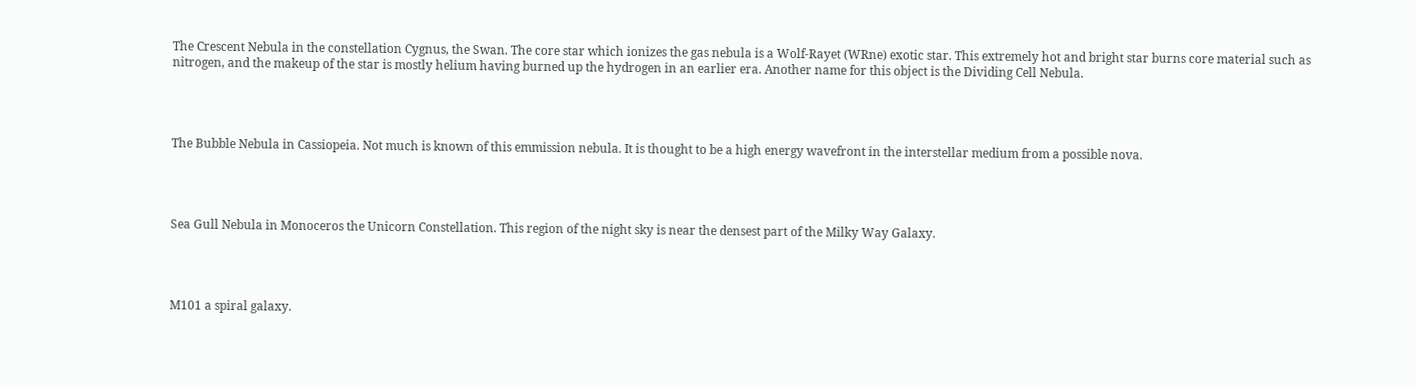The Crescent Nebula in the constellation Cygnus, the Swan. The core star which ionizes the gas nebula is a Wolf-Rayet (WRne) exotic star. This extremely hot and bright star burns core material such as nitrogen, and the makeup of the star is mostly helium having burned up the hydrogen in an earlier era. Another name for this object is the Dividing Cell Nebula.




The Bubble Nebula in Cassiopeia. Not much is known of this emmission nebula. It is thought to be a high energy wavefront in the interstellar medium from a possible nova.




Sea Gull Nebula in Monoceros the Unicorn Constellation. This region of the night sky is near the densest part of the Milky Way Galaxy.




M101 a spiral galaxy.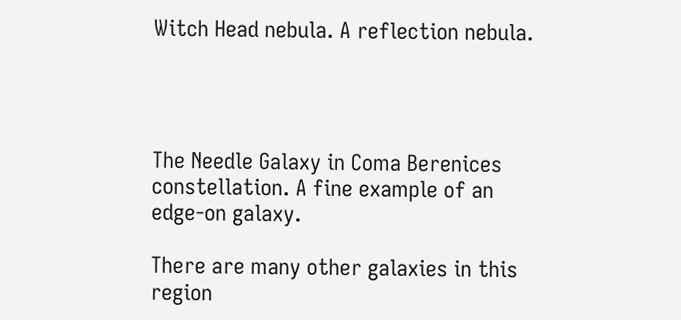Witch Head nebula. A reflection nebula.




The Needle Galaxy in Coma Berenices constellation. A fine example of an edge-on galaxy.

There are many other galaxies in this region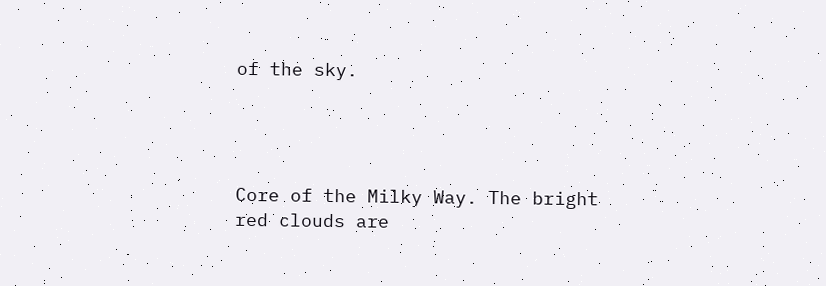of the sky.




Core of the Milky Way. The bright red clouds are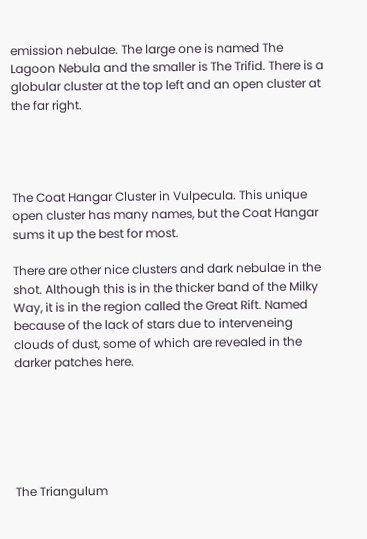emission nebulae. The large one is named The Lagoon Nebula and the smaller is The Trifid. There is a globular cluster at the top left and an open cluster at the far right.




The Coat Hangar Cluster in Vulpecula. This unique open cluster has many names, but the Coat Hangar sums it up the best for most.

There are other nice clusters and dark nebulae in the shot. Although this is in the thicker band of the Milky Way, it is in the region called the Great Rift. Named because of the lack of stars due to interveneing clouds of dust, some of which are revealed in the darker patches here.






The Triangulum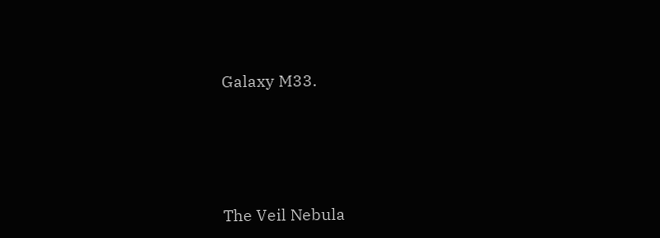Galaxy M33.





The Veil Nebula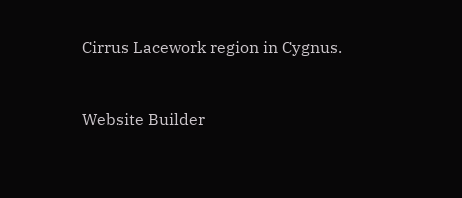Cirrus Lacework region in Cygnus.


Website Builder